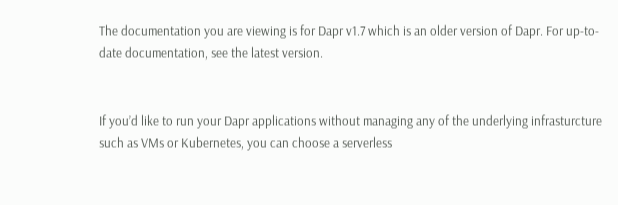The documentation you are viewing is for Dapr v1.7 which is an older version of Dapr. For up-to-date documentation, see the latest version.


If you’d like to run your Dapr applications without managing any of the underlying infrasturcture such as VMs or Kubernetes, you can choose a serverless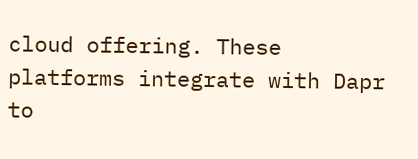cloud offering. These platforms integrate with Dapr to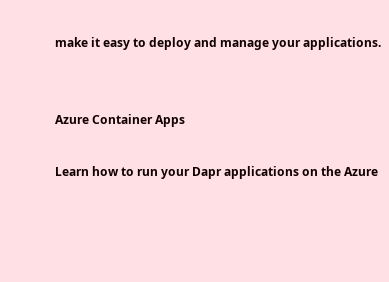make it easy to deploy and manage your applications.


Azure Container Apps

Learn how to run your Dapr applications on the Azure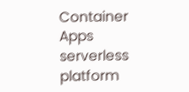Container Apps serverless platform